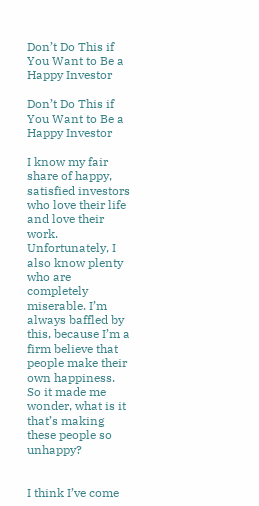Don’t Do This if You Want to Be a Happy Investor

Don’t Do This if You Want to Be a Happy Investor

I know my fair share of happy, satisfied investors who love their life and love their work. Unfortunately, I also know plenty who are completely miserable. I’m always baffled by this, because I’m a firm believe that people make their own happiness. So it made me wonder, what is it that’s making these people so unhappy?


I think I’ve come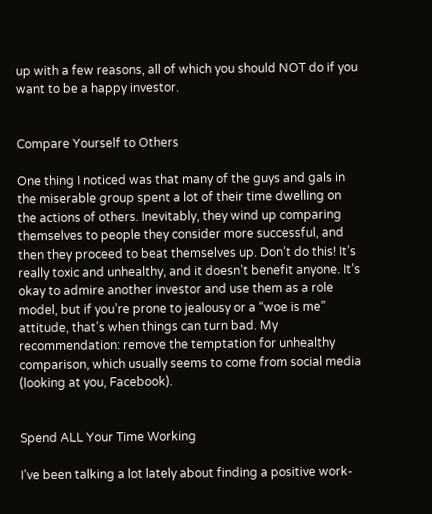up with a few reasons, all of which you should NOT do if you want to be a happy investor.


Compare Yourself to Others

One thing I noticed was that many of the guys and gals in the miserable group spent a lot of their time dwelling on the actions of others. Inevitably, they wind up comparing themselves to people they consider more successful, and then they proceed to beat themselves up. Don’t do this! It’s really toxic and unhealthy, and it doesn’t benefit anyone. It’s okay to admire another investor and use them as a role model, but if you’re prone to jealousy or a “woe is me” attitude, that’s when things can turn bad. My recommendation: remove the temptation for unhealthy comparison, which usually seems to come from social media (looking at you, Facebook).


Spend ALL Your Time Working

I’ve been talking a lot lately about finding a positive work-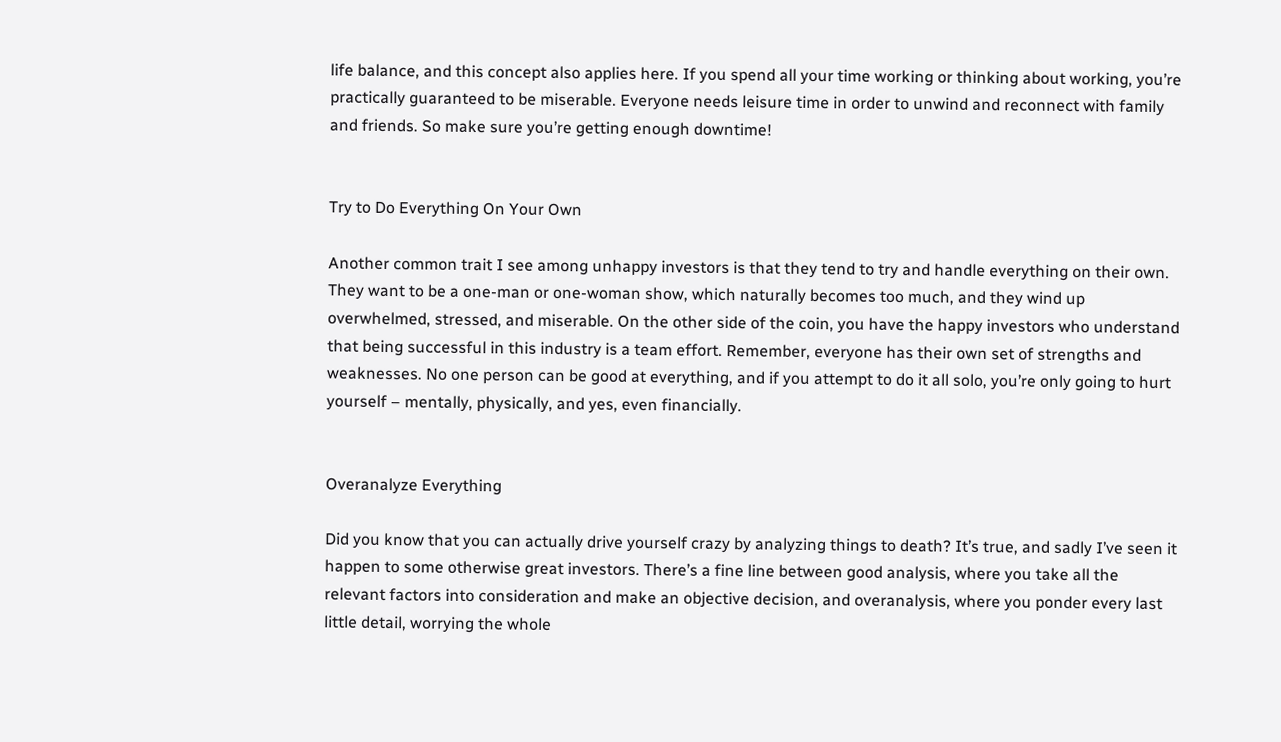life balance, and this concept also applies here. If you spend all your time working or thinking about working, you’re practically guaranteed to be miserable. Everyone needs leisure time in order to unwind and reconnect with family and friends. So make sure you’re getting enough downtime!


Try to Do Everything On Your Own

Another common trait I see among unhappy investors is that they tend to try and handle everything on their own. They want to be a one-man or one-woman show, which naturally becomes too much, and they wind up overwhelmed, stressed, and miserable. On the other side of the coin, you have the happy investors who understand that being successful in this industry is a team effort. Remember, everyone has their own set of strengths and weaknesses. No one person can be good at everything, and if you attempt to do it all solo, you’re only going to hurt yourself – mentally, physically, and yes, even financially.


Overanalyze Everything

Did you know that you can actually drive yourself crazy by analyzing things to death? It’s true, and sadly I’ve seen it happen to some otherwise great investors. There’s a fine line between good analysis, where you take all the relevant factors into consideration and make an objective decision, and overanalysis, where you ponder every last little detail, worrying the whole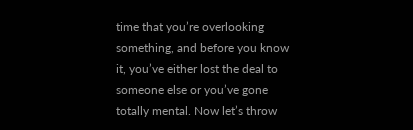time that you’re overlooking something, and before you know it, you’ve either lost the deal to someone else or you’ve gone totally mental. Now let’s throw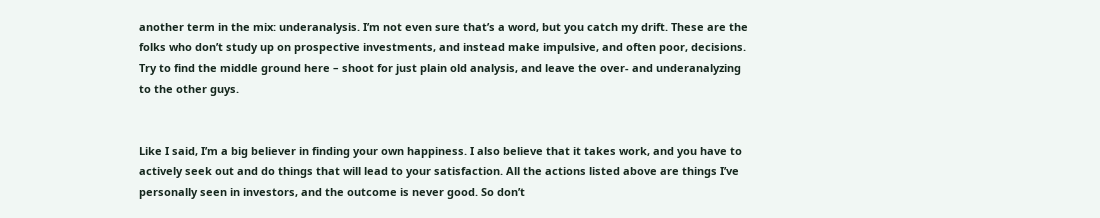another term in the mix: underanalysis. I’m not even sure that’s a word, but you catch my drift. These are the folks who don’t study up on prospective investments, and instead make impulsive, and often poor, decisions. Try to find the middle ground here – shoot for just plain old analysis, and leave the over- and underanalyzing to the other guys.


Like I said, I’m a big believer in finding your own happiness. I also believe that it takes work, and you have to actively seek out and do things that will lead to your satisfaction. All the actions listed above are things I’ve personally seen in investors, and the outcome is never good. So don’t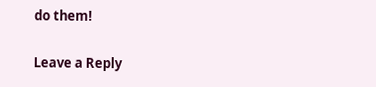do them!

Leave a Reply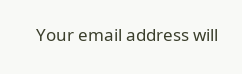Your email address will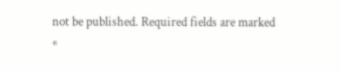not be published. Required fields are marked *